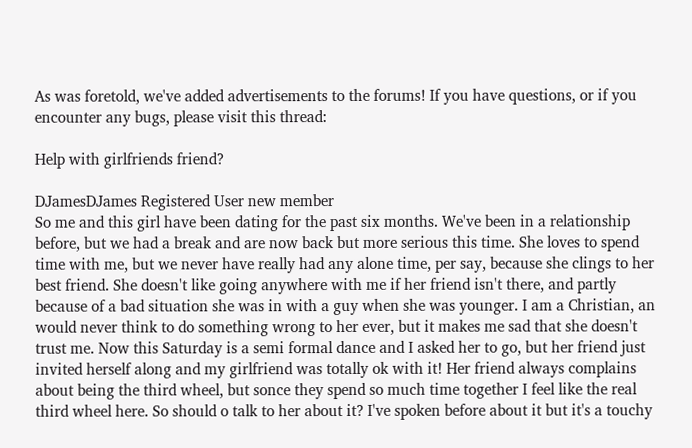As was foretold, we've added advertisements to the forums! If you have questions, or if you encounter any bugs, please visit this thread:

Help with girlfriends friend?

DJamesDJames Registered User new member
So me and this girl have been dating for the past six months. We've been in a relationship before, but we had a break and are now back but more serious this time. She loves to spend time with me, but we never have really had any alone time, per say, because she clings to her best friend. She doesn't like going anywhere with me if her friend isn't there, and partly because of a bad situation she was in with a guy when she was younger. I am a Christian, an would never think to do something wrong to her ever, but it makes me sad that she doesn't trust me. Now this Saturday is a semi formal dance and I asked her to go, but her friend just invited herself along and my girlfriend was totally ok with it! Her friend always complains about being the third wheel, but sonce they spend so much time together I feel like the real third wheel here. So should o talk to her about it? I've spoken before about it but it's a touchy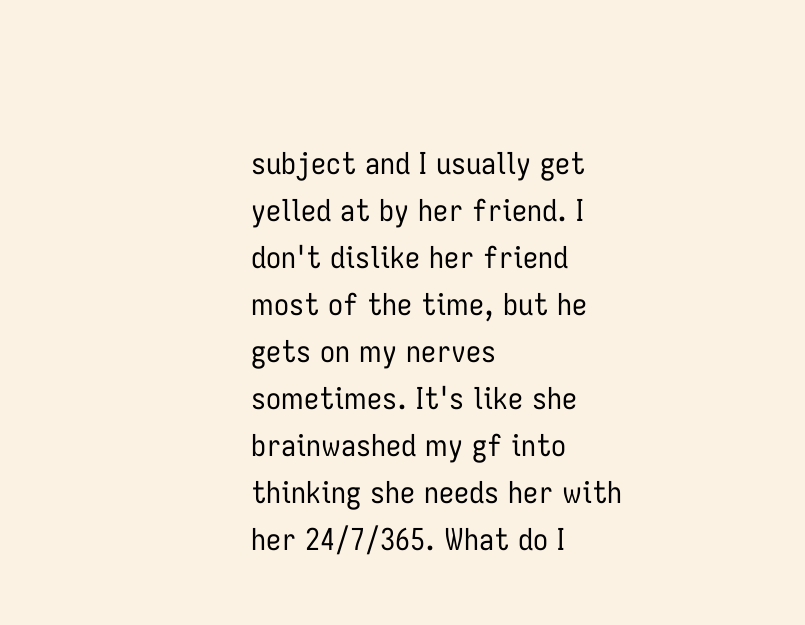subject and I usually get yelled at by her friend. I don't dislike her friend most of the time, but he gets on my nerves sometimes. It's like she brainwashed my gf into thinking she needs her with her 24/7/365. What do I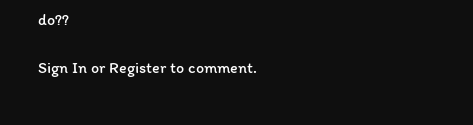do??

Sign In or Register to comment.